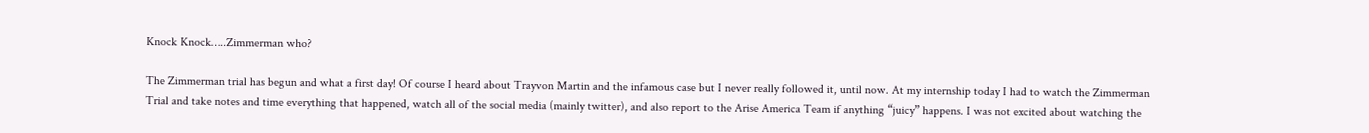Knock Knock…..Zimmerman who?

The Zimmerman trial has begun and what a first day! Of course I heard about Trayvon Martin and the infamous case but I never really followed it, until now. At my internship today I had to watch the Zimmerman Trial and take notes and time everything that happened, watch all of the social media (mainly twitter), and also report to the Arise America Team if anything “juicy” happens. I was not excited about watching the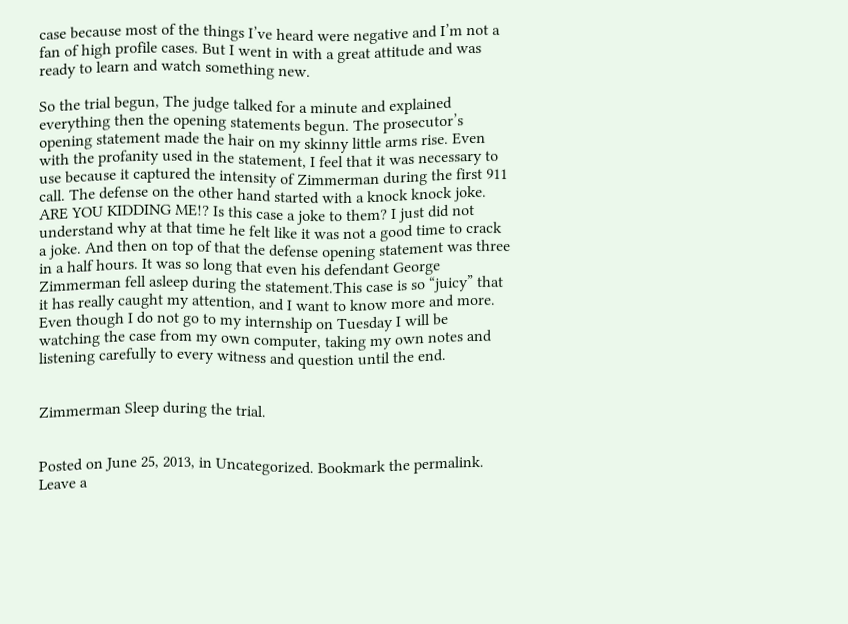case because most of the things I’ve heard were negative and I’m not a fan of high profile cases. But I went in with a great attitude and was ready to learn and watch something new.

So the trial begun, The judge talked for a minute and explained everything then the opening statements begun. The prosecutor’s opening statement made the hair on my skinny little arms rise. Even with the profanity used in the statement, I feel that it was necessary to use because it captured the intensity of Zimmerman during the first 911 call. The defense on the other hand started with a knock knock joke. ARE YOU KIDDING ME!? Is this case a joke to them? I just did not understand why at that time he felt like it was not a good time to crack a joke. And then on top of that the defense opening statement was three in a half hours. It was so long that even his defendant George Zimmerman fell asleep during the statement.This case is so “juicy” that it has really caught my attention, and I want to know more and more. Even though I do not go to my internship on Tuesday I will be watching the case from my own computer, taking my own notes and listening carefully to every witness and question until the end.


Zimmerman Sleep during the trial.


Posted on June 25, 2013, in Uncategorized. Bookmark the permalink. Leave a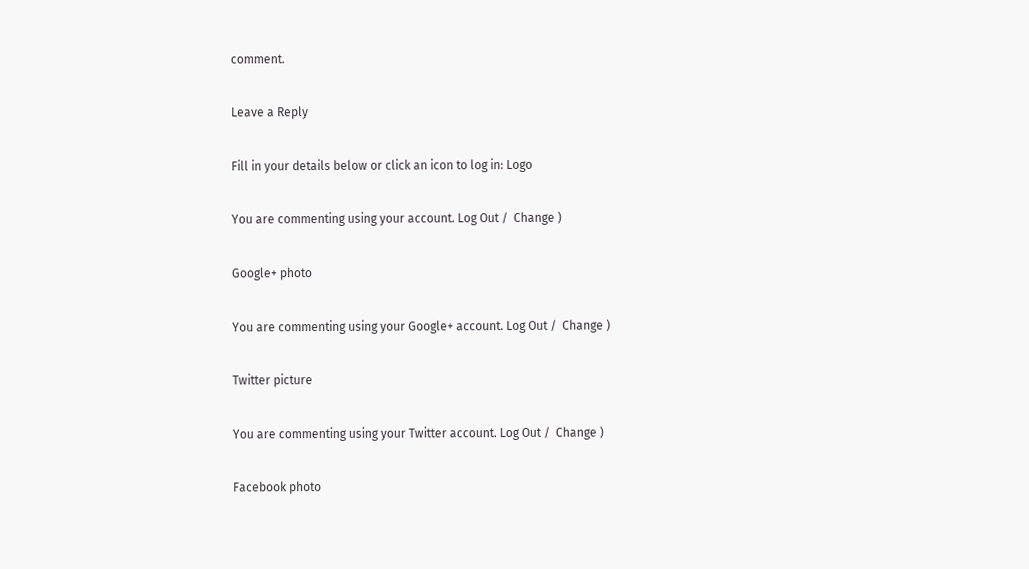comment.

Leave a Reply

Fill in your details below or click an icon to log in: Logo

You are commenting using your account. Log Out /  Change )

Google+ photo

You are commenting using your Google+ account. Log Out /  Change )

Twitter picture

You are commenting using your Twitter account. Log Out /  Change )

Facebook photo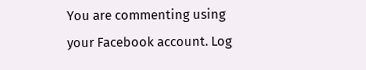You are commenting using your Facebook account. Log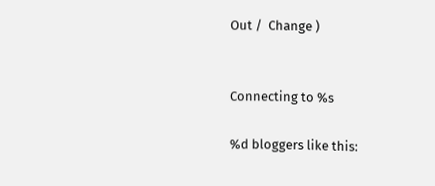Out /  Change )


Connecting to %s

%d bloggers like this: